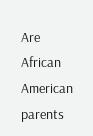Are African American parents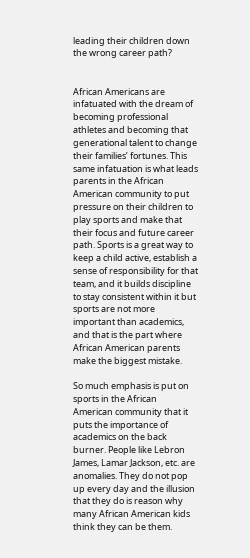leading their children down the wrong career path?


African Americans are infatuated with the dream of becoming professional athletes and becoming that generational talent to change their families’ fortunes. This same infatuation is what leads parents in the African American community to put pressure on their children to play sports and make that their focus and future career path. Sports is a great way to keep a child active, establish a sense of responsibility for that team, and it builds discipline to stay consistent within it but sports are not more important than academics, and that is the part where African American parents make the biggest mistake.

So much emphasis is put on sports in the African American community that it puts the importance of academics on the back burner. People like Lebron James, Lamar Jackson, etc. are anomalies. They do not pop up every day and the illusion that they do is reason why many African American kids think they can be them.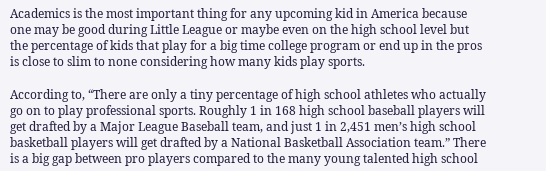Academics is the most important thing for any upcoming kid in America because one may be good during Little League or maybe even on the high school level but the percentage of kids that play for a big time college program or end up in the pros is close to slim to none considering how many kids play sports.

According to, “There are only a tiny percentage of high school athletes who actually go on to play professional sports. Roughly 1 in 168 high school baseball players will get drafted by a Major League Baseball team, and just 1 in 2,451 men’s high school basketball players will get drafted by a National Basketball Association team.” There is a big gap between pro players compared to the many young talented high school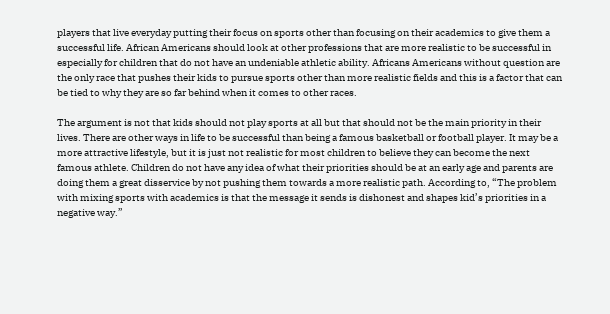players that live everyday putting their focus on sports other than focusing on their academics to give them a successful life. African Americans should look at other professions that are more realistic to be successful in especially for children that do not have an undeniable athletic ability. Africans Americans without question are the only race that pushes their kids to pursue sports other than more realistic fields and this is a factor that can be tied to why they are so far behind when it comes to other races.

The argument is not that kids should not play sports at all but that should not be the main priority in their lives. There are other ways in life to be successful than being a famous basketball or football player. It may be a more attractive lifestyle, but it is just not realistic for most children to believe they can become the next famous athlete. Children do not have any idea of what their priorities should be at an early age and parents are doing them a great disservice by not pushing them towards a more realistic path. According to, “The problem with mixing sports with academics is that the message it sends is dishonest and shapes kid’s priorities in a negative way.”